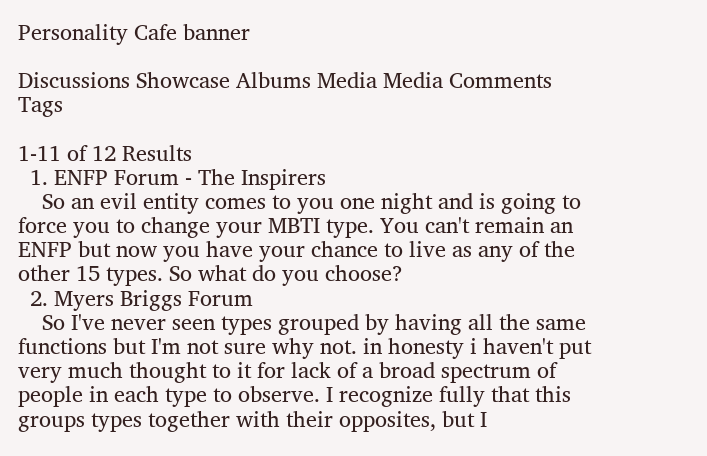Personality Cafe banner

Discussions Showcase Albums Media Media Comments Tags

1-11 of 12 Results
  1. ENFP Forum - The Inspirers
    So an evil entity comes to you one night and is going to force you to change your MBTI type. You can't remain an ENFP but now you have your chance to live as any of the other 15 types. So what do you choose?
  2. Myers Briggs Forum
    So I've never seen types grouped by having all the same functions but I'm not sure why not. in honesty i haven't put very much thought to it for lack of a broad spectrum of people in each type to observe. I recognize fully that this groups types together with their opposites, but I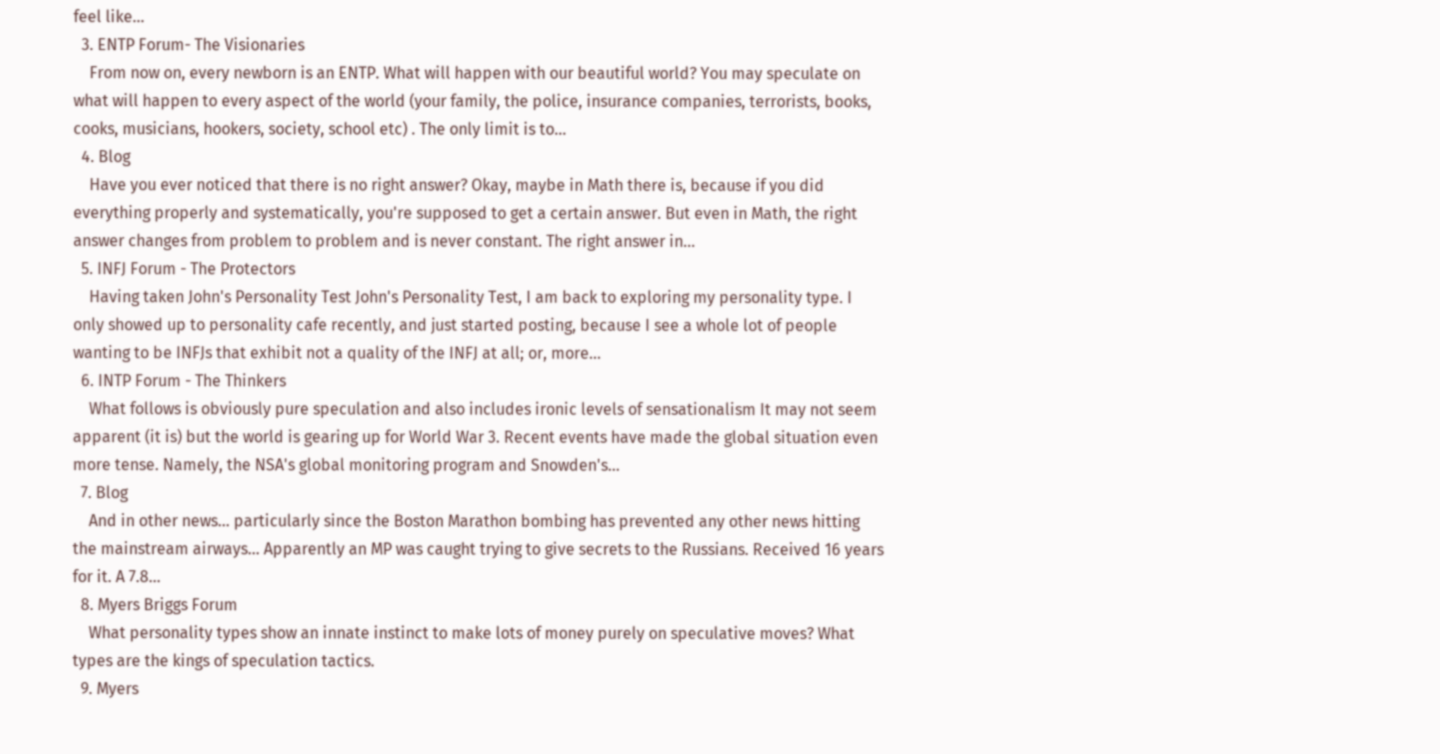feel like...
  3. ENTP Forum- The Visionaries
    From now on, every newborn is an ENTP. What will happen with our beautiful world? You may speculate on what will happen to every aspect of the world (your family, the police, insurance companies, terrorists, books, cooks, musicians, hookers, society, school etc) . The only limit is to...
  4. Blog
    Have you ever noticed that there is no right answer? Okay, maybe in Math there is, because if you did everything properly and systematically, you're supposed to get a certain answer. But even in Math, the right answer changes from problem to problem and is never constant. The right answer in...
  5. INFJ Forum - The Protectors
    Having taken John's Personality Test John's Personality Test, I am back to exploring my personality type. I only showed up to personality cafe recently, and just started posting, because I see a whole lot of people wanting to be INFJs that exhibit not a quality of the INFJ at all; or, more...
  6. INTP Forum - The Thinkers
    What follows is obviously pure speculation and also includes ironic levels of sensationalism It may not seem apparent (it is) but the world is gearing up for World War 3. Recent events have made the global situation even more tense. Namely, the NSA's global monitoring program and Snowden's...
  7. Blog
    And in other news... particularly since the Boston Marathon bombing has prevented any other news hitting the mainstream airways... Apparently an MP was caught trying to give secrets to the Russians. Received 16 years for it. A 7.8...
  8. Myers Briggs Forum
    What personality types show an innate instinct to make lots of money purely on speculative moves? What types are the kings of speculation tactics.
  9. Myers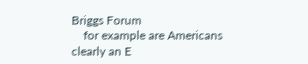Briggs Forum
    for example are Americans clearly an E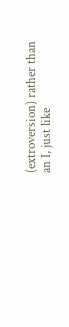(extroversion) rather than an I, just like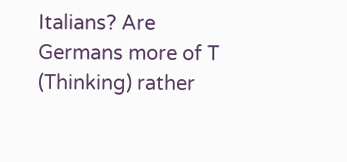Italians? Are Germans more of T (Thinking) rather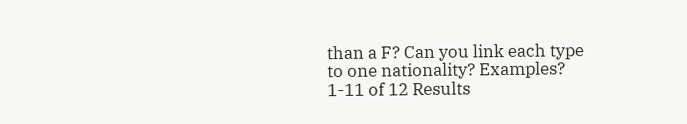than a F? Can you link each type to one nationality? Examples?
1-11 of 12 Results